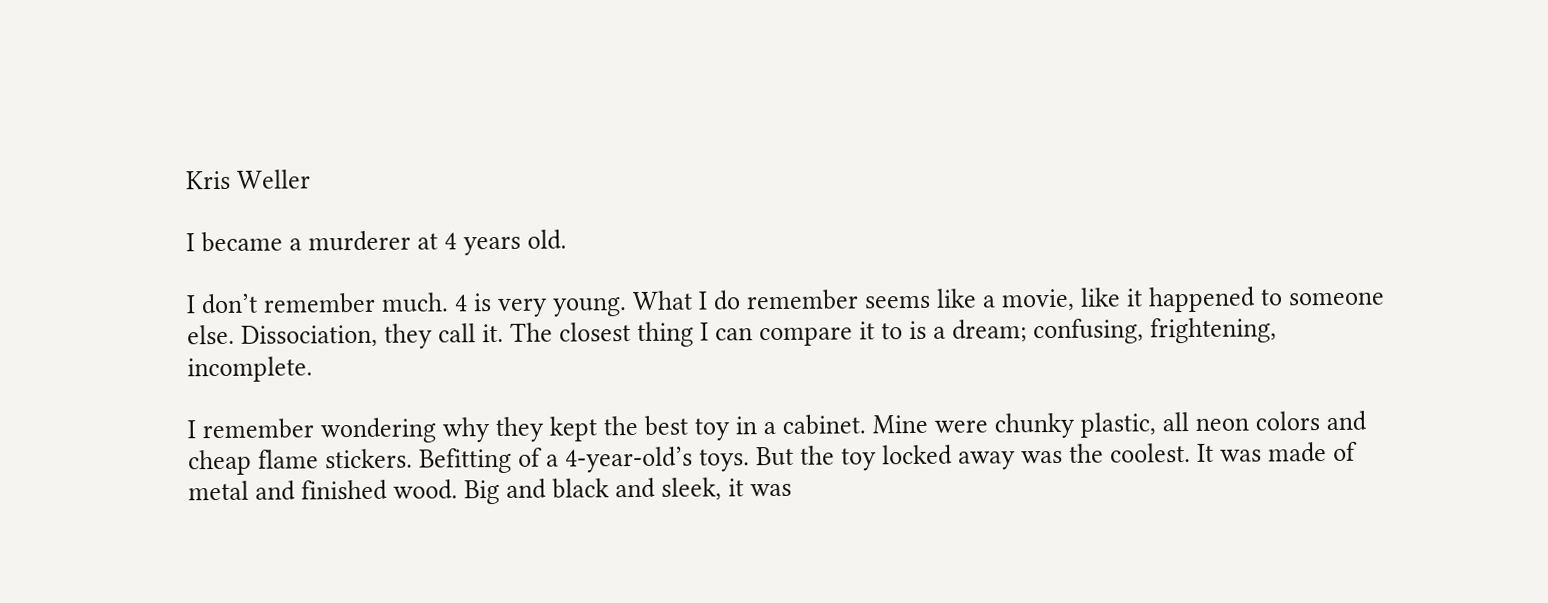Kris Weller

I became a murderer at 4 years old.

I don’t remember much. 4 is very young. What I do remember seems like a movie, like it happened to someone else. Dissociation, they call it. The closest thing I can compare it to is a dream; confusing, frightening, incomplete.

I remember wondering why they kept the best toy in a cabinet. Mine were chunky plastic, all neon colors and cheap flame stickers. Befitting of a 4-year-old’s toys. But the toy locked away was the coolest. It was made of metal and finished wood. Big and black and sleek, it was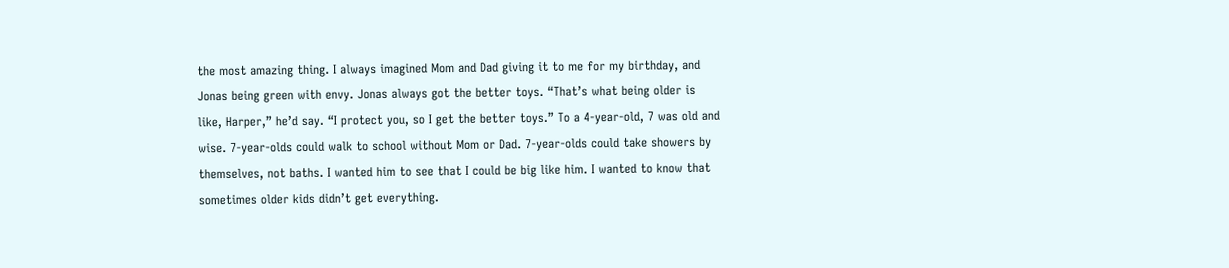the most amazing thing. I always imagined Mom and Dad giving it to me for my birthday, and Jonas being green with envy. Jonas always got the better toys. “That’s what being older is like, Harper,” he’d say. “I protect you, so I get the better toys.” To a 4-year-old, 7 was old and wise. 7-year-olds could walk to school without Mom or Dad. 7-year-olds could take showers by themselves, not baths. I wanted him to see that I could be big like him. I wanted to know that sometimes older kids didn’t get everything.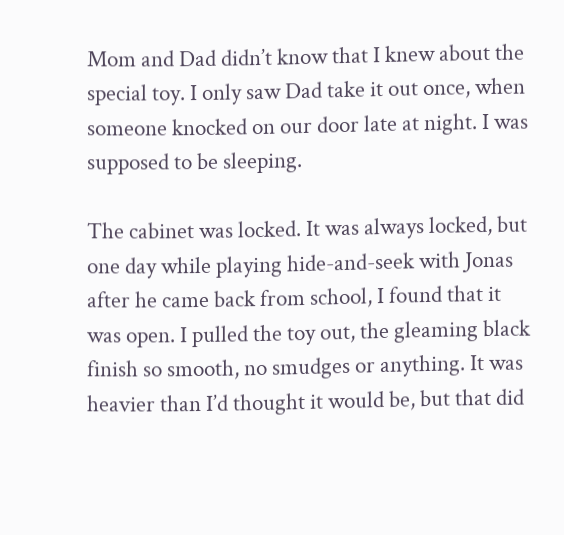Mom and Dad didn’t know that I knew about the special toy. I only saw Dad take it out once, when someone knocked on our door late at night. I was supposed to be sleeping.

The cabinet was locked. It was always locked, but one day while playing hide-and-seek with Jonas after he came back from school, I found that it was open. I pulled the toy out, the gleaming black finish so smooth, no smudges or anything. It was heavier than I’d thought it would be, but that did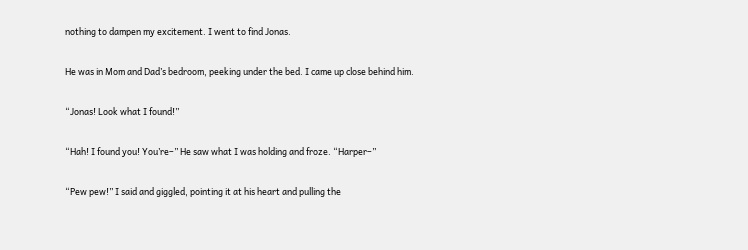nothing to dampen my excitement. I went to find Jonas.

He was in Mom and Dad’s bedroom, peeking under the bed. I came up close behind him.

“Jonas! Look what I found!”

“Hah! I found you! You’re–” He saw what I was holding and froze. “Harper–”

“Pew pew!” I said and giggled, pointing it at his heart and pulling the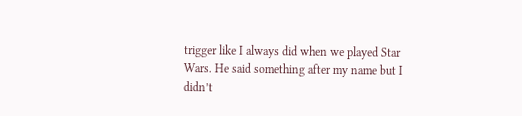trigger like I always did when we played Star Wars. He said something after my name but I didn’t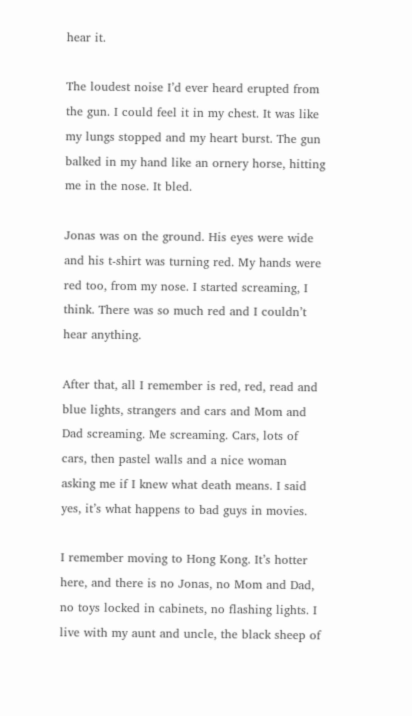hear it.

The loudest noise I’d ever heard erupted from the gun. I could feel it in my chest. It was like my lungs stopped and my heart burst. The gun balked in my hand like an ornery horse, hitting me in the nose. It bled.

Jonas was on the ground. His eyes were wide and his t-shirt was turning red. My hands were red too, from my nose. I started screaming, I think. There was so much red and I couldn’t hear anything.

After that, all I remember is red, red, read and blue lights, strangers and cars and Mom and Dad screaming. Me screaming. Cars, lots of cars, then pastel walls and a nice woman asking me if I knew what death means. I said yes, it’s what happens to bad guys in movies.

I remember moving to Hong Kong. It’s hotter here, and there is no Jonas, no Mom and Dad, no toys locked in cabinets, no flashing lights. I live with my aunt and uncle, the black sheep of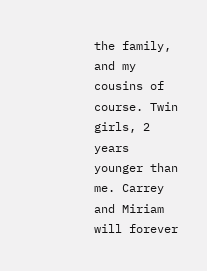the family, and my cousins of course. Twin girls, 2 years younger than me. Carrey and Miriam will forever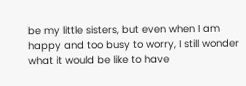be my little sisters, but even when I am happy and too busy to worry, I still wonder what it would be like to have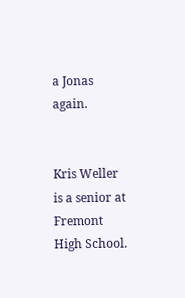a Jonas again.


Kris Weller is a senior at Fremont High School.